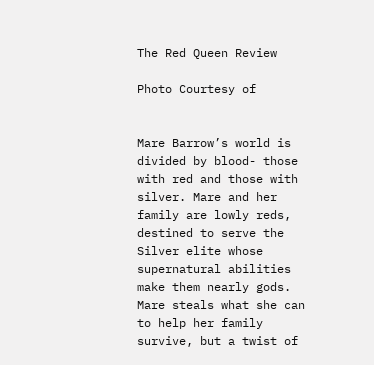The Red Queen Review

Photo Courtesy of


Mare Barrow’s world is divided by blood- those with red and those with silver. Mare and her family are lowly reds, destined to serve the Silver elite whose supernatural abilities make them nearly gods. Mare steals what she can to help her family survive, but a twist of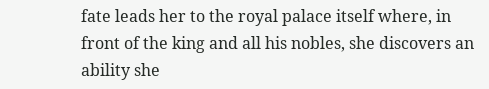fate leads her to the royal palace itself where, in front of the king and all his nobles, she discovers an ability she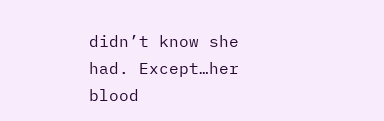didn’t know she had. Except…her blood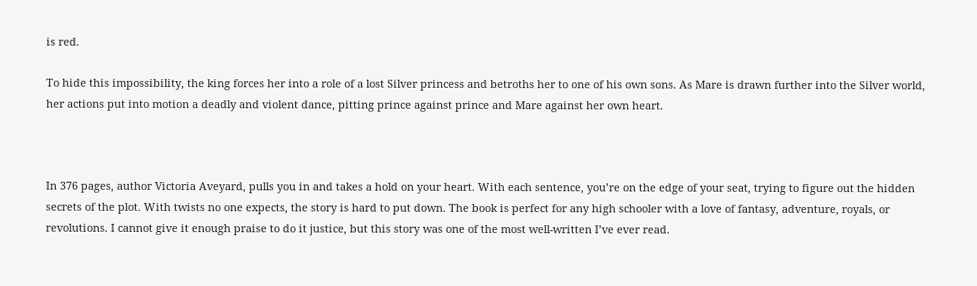is red.

To hide this impossibility, the king forces her into a role of a lost Silver princess and betroths her to one of his own sons. As Mare is drawn further into the Silver world, her actions put into motion a deadly and violent dance, pitting prince against prince and Mare against her own heart.



In 376 pages, author Victoria Aveyard, pulls you in and takes a hold on your heart. With each sentence, you’re on the edge of your seat, trying to figure out the hidden secrets of the plot. With twists no one expects, the story is hard to put down. The book is perfect for any high schooler with a love of fantasy, adventure, royals, or revolutions. I cannot give it enough praise to do it justice, but this story was one of the most well-written I’ve ever read.